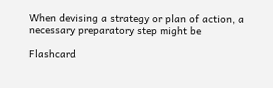When devising a strategy or plan of action, a necessary preparatory step might be

Flashcard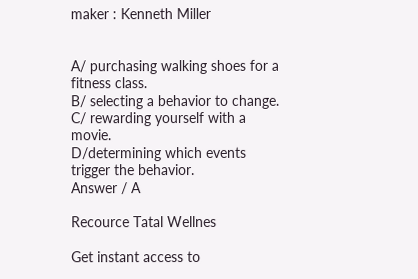maker : Kenneth Miller


A/ purchasing walking shoes for a fitness class.
B/ selecting a behavior to change.
C/ rewarding yourself with a movie.
D/determining which events trigger the behavior.
Answer / A

Recource Tatal Wellnes

Get instant access to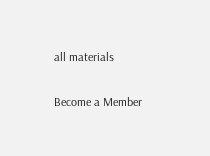all materials

Become a Member